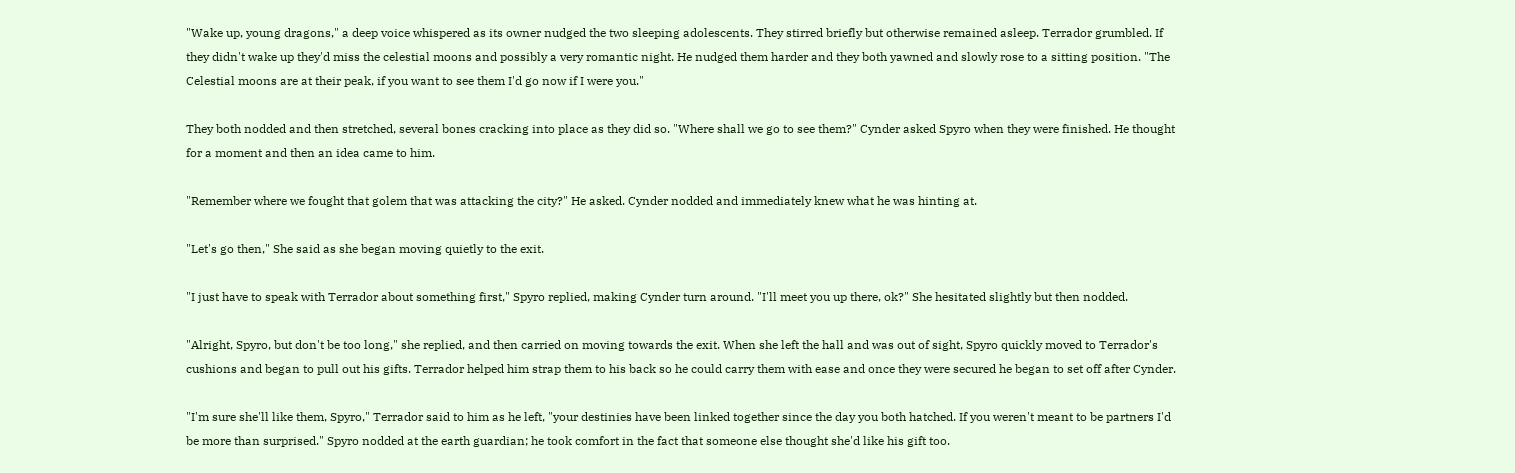"Wake up, young dragons," a deep voice whispered as its owner nudged the two sleeping adolescents. They stirred briefly but otherwise remained asleep. Terrador grumbled. If they didn't wake up they'd miss the celestial moons and possibly a very romantic night. He nudged them harder and they both yawned and slowly rose to a sitting position. "The Celestial moons are at their peak, if you want to see them I'd go now if I were you."

They both nodded and then stretched, several bones cracking into place as they did so. "Where shall we go to see them?" Cynder asked Spyro when they were finished. He thought for a moment and then an idea came to him.

"Remember where we fought that golem that was attacking the city?" He asked. Cynder nodded and immediately knew what he was hinting at.

"Let's go then," She said as she began moving quietly to the exit.

"I just have to speak with Terrador about something first," Spyro replied, making Cynder turn around. "I'll meet you up there, ok?" She hesitated slightly but then nodded.

"Alright, Spyro, but don't be too long," she replied, and then carried on moving towards the exit. When she left the hall and was out of sight, Spyro quickly moved to Terrador's cushions and began to pull out his gifts. Terrador helped him strap them to his back so he could carry them with ease and once they were secured he began to set off after Cynder.

"I'm sure she'll like them, Spyro," Terrador said to him as he left, "your destinies have been linked together since the day you both hatched. If you weren't meant to be partners I'd be more than surprised." Spyro nodded at the earth guardian; he took comfort in the fact that someone else thought she'd like his gift too.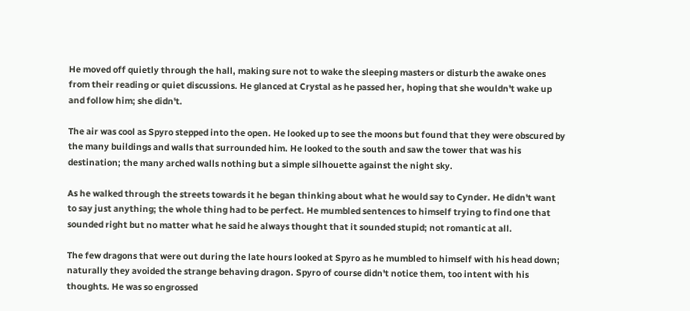He moved off quietly through the hall, making sure not to wake the sleeping masters or disturb the awake ones from their reading or quiet discussions. He glanced at Crystal as he passed her, hoping that she wouldn't wake up and follow him; she didn't.

The air was cool as Spyro stepped into the open. He looked up to see the moons but found that they were obscured by the many buildings and walls that surrounded him. He looked to the south and saw the tower that was his destination; the many arched walls nothing but a simple silhouette against the night sky.

As he walked through the streets towards it he began thinking about what he would say to Cynder. He didn't want to say just anything; the whole thing had to be perfect. He mumbled sentences to himself trying to find one that sounded right but no matter what he said he always thought that it sounded stupid; not romantic at all.

The few dragons that were out during the late hours looked at Spyro as he mumbled to himself with his head down; naturally they avoided the strange behaving dragon. Spyro of course didn't notice them, too intent with his thoughts. He was so engrossed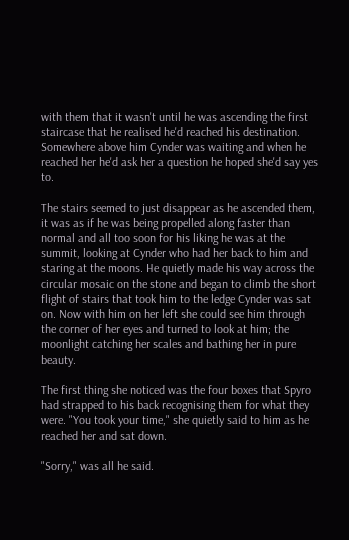with them that it wasn't until he was ascending the first staircase that he realised he'd reached his destination. Somewhere above him Cynder was waiting and when he reached her he'd ask her a question he hoped she'd say yes to.

The stairs seemed to just disappear as he ascended them, it was as if he was being propelled along faster than normal and all too soon for his liking he was at the summit, looking at Cynder who had her back to him and staring at the moons. He quietly made his way across the circular mosaic on the stone and began to climb the short flight of stairs that took him to the ledge Cynder was sat on. Now with him on her left she could see him through the corner of her eyes and turned to look at him; the moonlight catching her scales and bathing her in pure beauty.

The first thing she noticed was the four boxes that Spyro had strapped to his back recognising them for what they were. "You took your time," she quietly said to him as he reached her and sat down.

"Sorry," was all he said.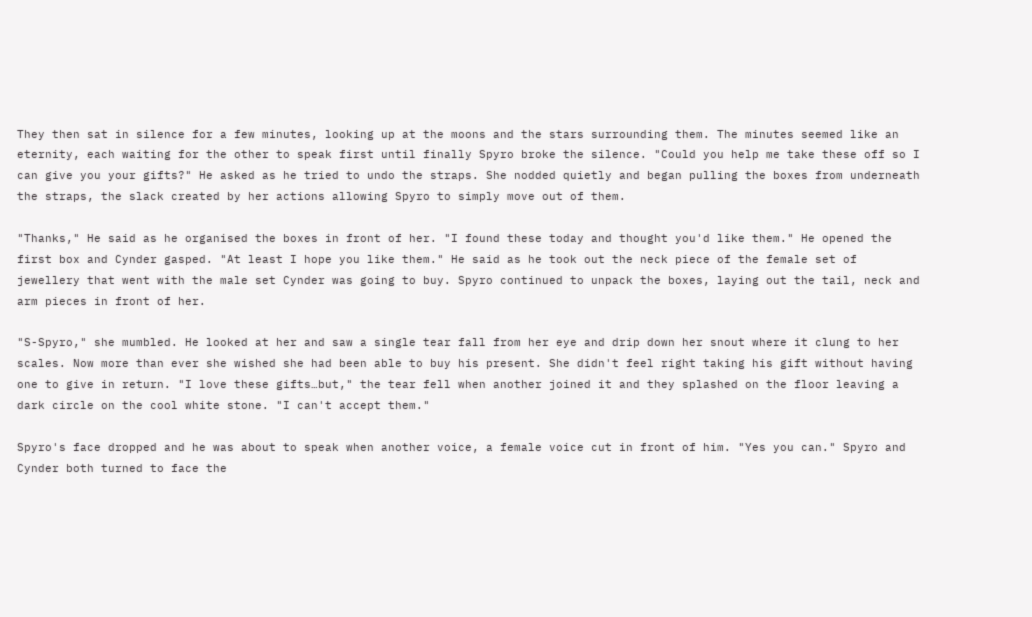They then sat in silence for a few minutes, looking up at the moons and the stars surrounding them. The minutes seemed like an eternity, each waiting for the other to speak first until finally Spyro broke the silence. "Could you help me take these off so I can give you your gifts?" He asked as he tried to undo the straps. She nodded quietly and began pulling the boxes from underneath the straps, the slack created by her actions allowing Spyro to simply move out of them.

"Thanks," He said as he organised the boxes in front of her. "I found these today and thought you'd like them." He opened the first box and Cynder gasped. "At least I hope you like them." He said as he took out the neck piece of the female set of jewellery that went with the male set Cynder was going to buy. Spyro continued to unpack the boxes, laying out the tail, neck and arm pieces in front of her.

"S-Spyro," she mumbled. He looked at her and saw a single tear fall from her eye and drip down her snout where it clung to her scales. Now more than ever she wished she had been able to buy his present. She didn't feel right taking his gift without having one to give in return. "I love these gifts…but," the tear fell when another joined it and they splashed on the floor leaving a dark circle on the cool white stone. "I can't accept them."

Spyro's face dropped and he was about to speak when another voice, a female voice cut in front of him. "Yes you can." Spyro and Cynder both turned to face the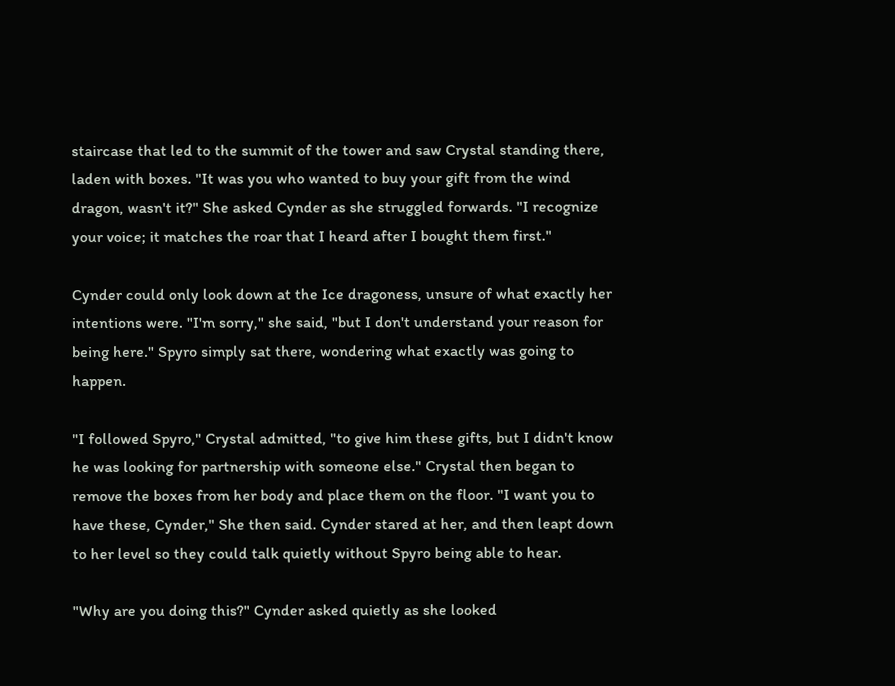staircase that led to the summit of the tower and saw Crystal standing there, laden with boxes. "It was you who wanted to buy your gift from the wind dragon, wasn't it?" She asked Cynder as she struggled forwards. "I recognize your voice; it matches the roar that I heard after I bought them first."

Cynder could only look down at the Ice dragoness, unsure of what exactly her intentions were. "I'm sorry," she said, "but I don't understand your reason for being here." Spyro simply sat there, wondering what exactly was going to happen.

"I followed Spyro," Crystal admitted, "to give him these gifts, but I didn't know he was looking for partnership with someone else." Crystal then began to remove the boxes from her body and place them on the floor. "I want you to have these, Cynder," She then said. Cynder stared at her, and then leapt down to her level so they could talk quietly without Spyro being able to hear.

"Why are you doing this?" Cynder asked quietly as she looked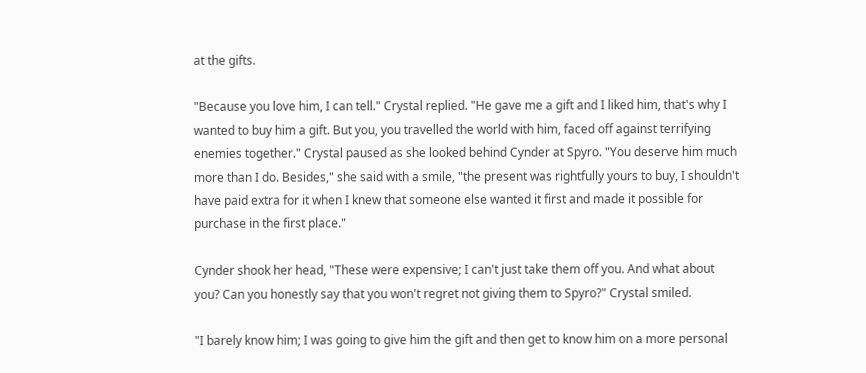at the gifts.

"Because you love him, I can tell." Crystal replied. "He gave me a gift and I liked him, that's why I wanted to buy him a gift. But you, you travelled the world with him, faced off against terrifying enemies together." Crystal paused as she looked behind Cynder at Spyro. "You deserve him much more than I do. Besides," she said with a smile, "the present was rightfully yours to buy, I shouldn't have paid extra for it when I knew that someone else wanted it first and made it possible for purchase in the first place."

Cynder shook her head, "These were expensive; I can't just take them off you. And what about you? Can you honestly say that you won't regret not giving them to Spyro?" Crystal smiled.

"I barely know him; I was going to give him the gift and then get to know him on a more personal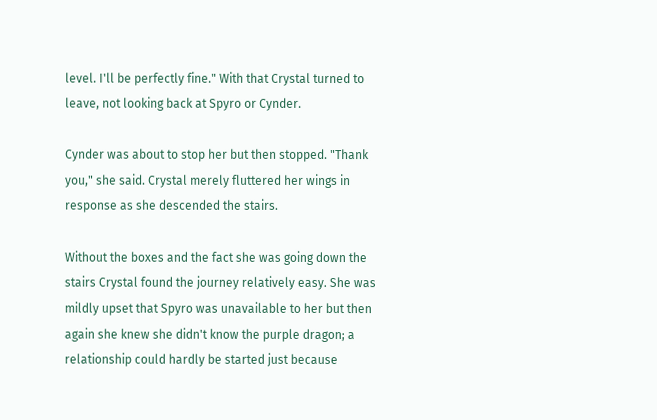level. I'll be perfectly fine." With that Crystal turned to leave, not looking back at Spyro or Cynder.

Cynder was about to stop her but then stopped. "Thank you," she said. Crystal merely fluttered her wings in response as she descended the stairs.

Without the boxes and the fact she was going down the stairs Crystal found the journey relatively easy. She was mildly upset that Spyro was unavailable to her but then again she knew she didn't know the purple dragon; a relationship could hardly be started just because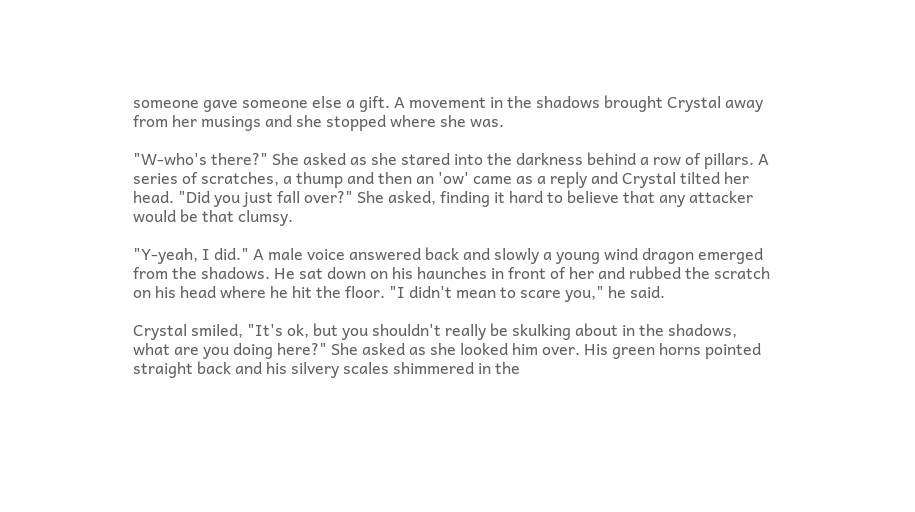someone gave someone else a gift. A movement in the shadows brought Crystal away from her musings and she stopped where she was.

"W-who's there?" She asked as she stared into the darkness behind a row of pillars. A series of scratches, a thump and then an 'ow' came as a reply and Crystal tilted her head. "Did you just fall over?" She asked, finding it hard to believe that any attacker would be that clumsy.

"Y-yeah, I did." A male voice answered back and slowly a young wind dragon emerged from the shadows. He sat down on his haunches in front of her and rubbed the scratch on his head where he hit the floor. "I didn't mean to scare you," he said.

Crystal smiled, "It's ok, but you shouldn't really be skulking about in the shadows, what are you doing here?" She asked as she looked him over. His green horns pointed straight back and his silvery scales shimmered in the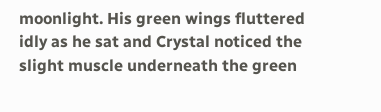moonlight. His green wings fluttered idly as he sat and Crystal noticed the slight muscle underneath the green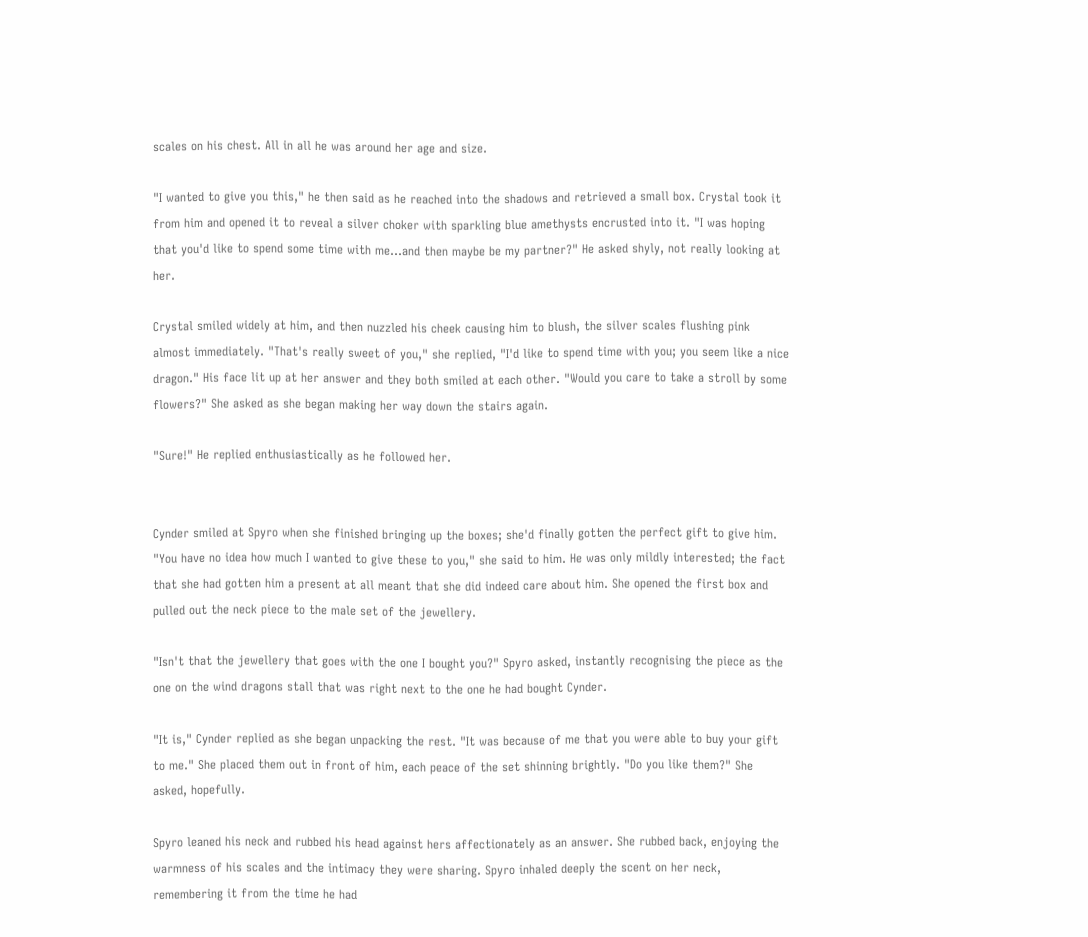scales on his chest. All in all he was around her age and size.

"I wanted to give you this," he then said as he reached into the shadows and retrieved a small box. Crystal took it from him and opened it to reveal a silver choker with sparkling blue amethysts encrusted into it. "I was hoping that you'd like to spend some time with me…and then maybe be my partner?" He asked shyly, not really looking at her.

Crystal smiled widely at him, and then nuzzled his cheek causing him to blush, the silver scales flushing pink almost immediately. "That's really sweet of you," she replied, "I'd like to spend time with you; you seem like a nice dragon." His face lit up at her answer and they both smiled at each other. "Would you care to take a stroll by some flowers?" She asked as she began making her way down the stairs again.

"Sure!" He replied enthusiastically as he followed her.


Cynder smiled at Spyro when she finished bringing up the boxes; she'd finally gotten the perfect gift to give him. "You have no idea how much I wanted to give these to you," she said to him. He was only mildly interested; the fact that she had gotten him a present at all meant that she did indeed care about him. She opened the first box and pulled out the neck piece to the male set of the jewellery.

"Isn't that the jewellery that goes with the one I bought you?" Spyro asked, instantly recognising the piece as the one on the wind dragons stall that was right next to the one he had bought Cynder.

"It is," Cynder replied as she began unpacking the rest. "It was because of me that you were able to buy your gift to me." She placed them out in front of him, each peace of the set shinning brightly. "Do you like them?" She asked, hopefully.

Spyro leaned his neck and rubbed his head against hers affectionately as an answer. She rubbed back, enjoying the warmness of his scales and the intimacy they were sharing. Spyro inhaled deeply the scent on her neck, remembering it from the time he had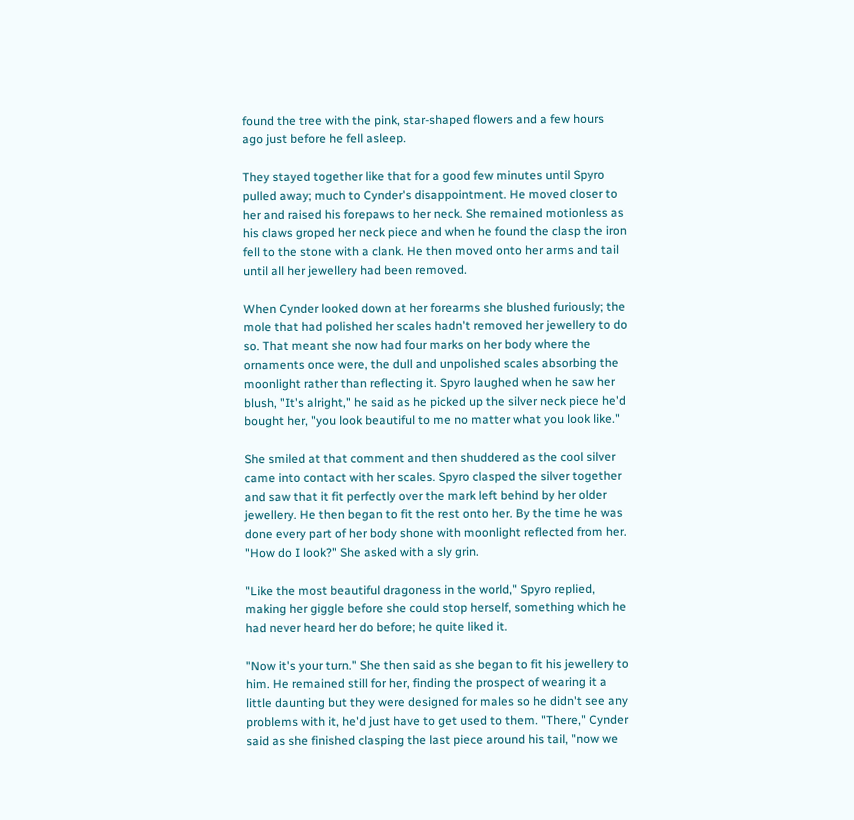found the tree with the pink, star-shaped flowers and a few hours ago just before he fell asleep.

They stayed together like that for a good few minutes until Spyro pulled away; much to Cynder's disappointment. He moved closer to her and raised his forepaws to her neck. She remained motionless as his claws groped her neck piece and when he found the clasp the iron fell to the stone with a clank. He then moved onto her arms and tail until all her jewellery had been removed.

When Cynder looked down at her forearms she blushed furiously; the mole that had polished her scales hadn't removed her jewellery to do so. That meant she now had four marks on her body where the ornaments once were, the dull and unpolished scales absorbing the moonlight rather than reflecting it. Spyro laughed when he saw her blush, "It's alright," he said as he picked up the silver neck piece he'd bought her, "you look beautiful to me no matter what you look like."

She smiled at that comment and then shuddered as the cool silver came into contact with her scales. Spyro clasped the silver together and saw that it fit perfectly over the mark left behind by her older jewellery. He then began to fit the rest onto her. By the time he was done every part of her body shone with moonlight reflected from her. "How do I look?" She asked with a sly grin.

"Like the most beautiful dragoness in the world," Spyro replied, making her giggle before she could stop herself, something which he had never heard her do before; he quite liked it.

"Now it's your turn." She then said as she began to fit his jewellery to him. He remained still for her, finding the prospect of wearing it a little daunting but they were designed for males so he didn't see any problems with it, he'd just have to get used to them. "There," Cynder said as she finished clasping the last piece around his tail, "now we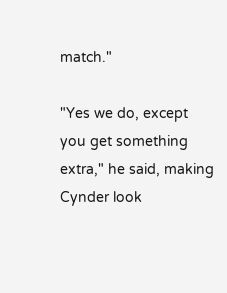match."

"Yes we do, except you get something extra," he said, making Cynder look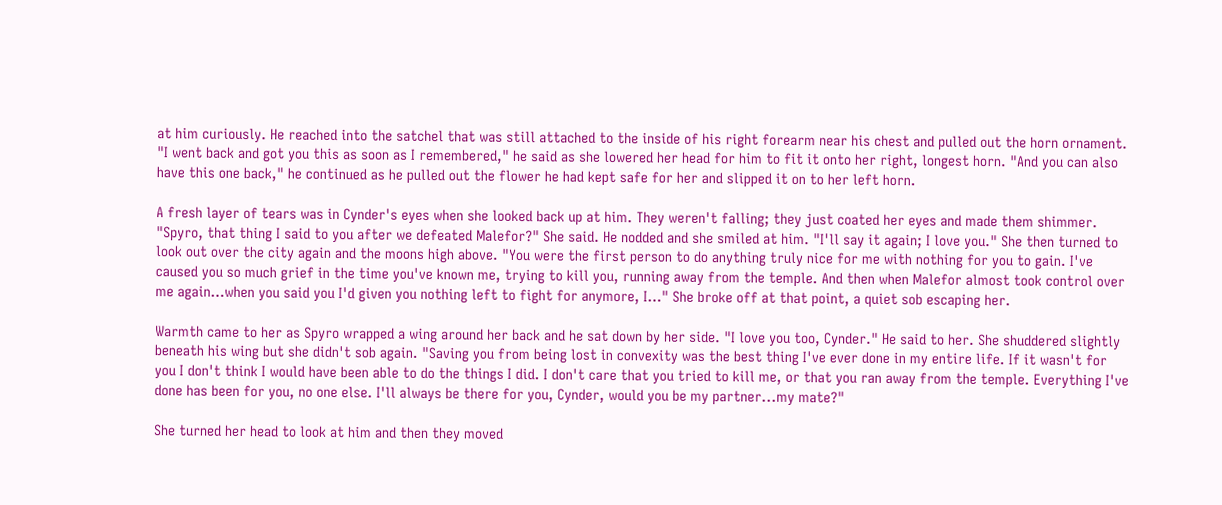at him curiously. He reached into the satchel that was still attached to the inside of his right forearm near his chest and pulled out the horn ornament. "I went back and got you this as soon as I remembered," he said as she lowered her head for him to fit it onto her right, longest horn. "And you can also have this one back," he continued as he pulled out the flower he had kept safe for her and slipped it on to her left horn.

A fresh layer of tears was in Cynder's eyes when she looked back up at him. They weren't falling; they just coated her eyes and made them shimmer. "Spyro, that thing I said to you after we defeated Malefor?" She said. He nodded and she smiled at him. "I'll say it again; I love you." She then turned to look out over the city again and the moons high above. "You were the first person to do anything truly nice for me with nothing for you to gain. I've caused you so much grief in the time you've known me, trying to kill you, running away from the temple. And then when Malefor almost took control over me again…when you said you I'd given you nothing left to fight for anymore, I…" She broke off at that point, a quiet sob escaping her.

Warmth came to her as Spyro wrapped a wing around her back and he sat down by her side. "I love you too, Cynder." He said to her. She shuddered slightly beneath his wing but she didn't sob again. "Saving you from being lost in convexity was the best thing I've ever done in my entire life. If it wasn't for you I don't think I would have been able to do the things I did. I don't care that you tried to kill me, or that you ran away from the temple. Everything I've done has been for you, no one else. I'll always be there for you, Cynder, would you be my partner...my mate?"

She turned her head to look at him and then they moved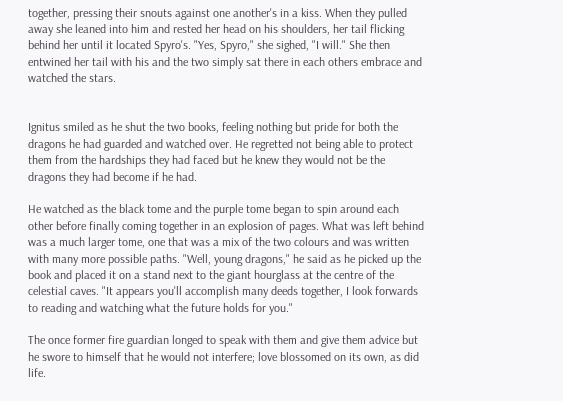together, pressing their snouts against one another's in a kiss. When they pulled away she leaned into him and rested her head on his shoulders, her tail flicking behind her until it located Spyro's. "Yes, Spyro," she sighed, "I will." She then entwined her tail with his and the two simply sat there in each others embrace and watched the stars.


Ignitus smiled as he shut the two books, feeling nothing but pride for both the dragons he had guarded and watched over. He regretted not being able to protect them from the hardships they had faced but he knew they would not be the dragons they had become if he had.

He watched as the black tome and the purple tome began to spin around each other before finally coming together in an explosion of pages. What was left behind was a much larger tome, one that was a mix of the two colours and was written with many more possible paths. "Well, young dragons," he said as he picked up the book and placed it on a stand next to the giant hourglass at the centre of the celestial caves. "It appears you'll accomplish many deeds together, I look forwards to reading and watching what the future holds for you."

The once former fire guardian longed to speak with them and give them advice but he swore to himself that he would not interfere; love blossomed on its own, as did life.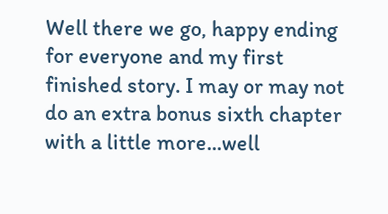Well there we go, happy ending for everyone and my first finished story. I may or may not do an extra bonus sixth chapter with a little more...well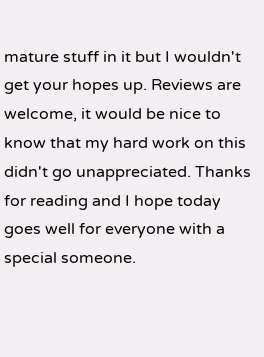mature stuff in it but I wouldn't get your hopes up. Reviews are welcome, it would be nice to know that my hard work on this didn't go unappreciated. Thanks for reading and I hope today goes well for everyone with a special someone.